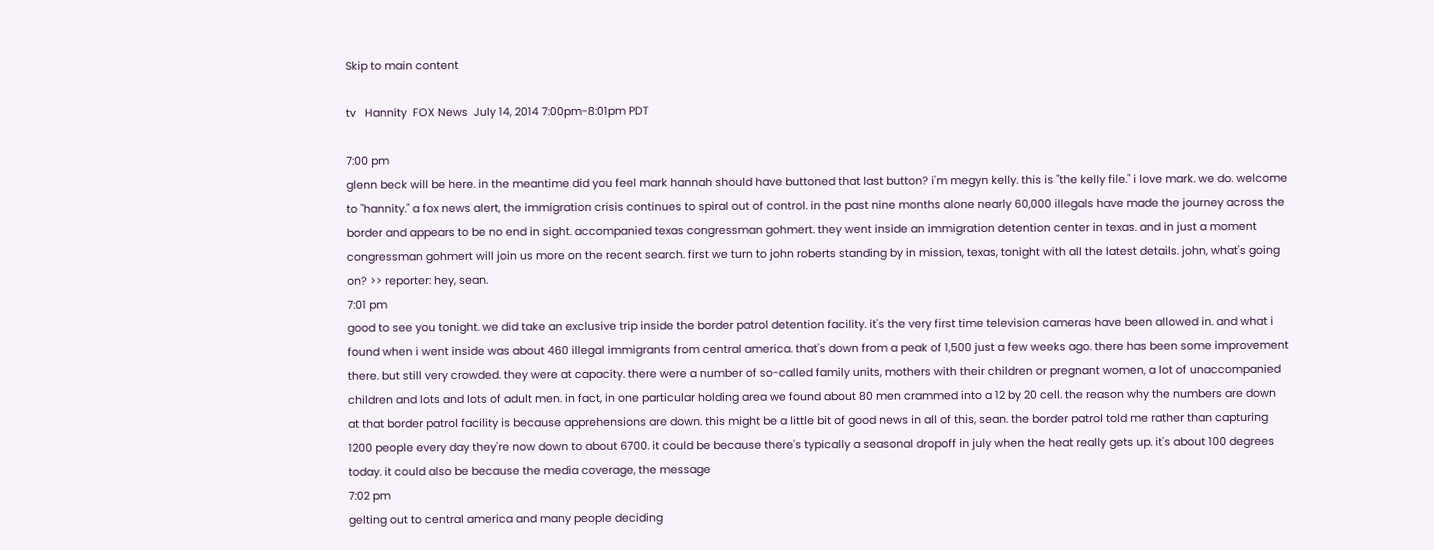Skip to main content

tv   Hannity  FOX News  July 14, 2014 7:00pm-8:01pm PDT

7:00 pm
glenn beck will be here. in the meantime did you feel mark hannah should have buttoned that last button? i'm megyn kelly. this is "the kelly file." i love mark. we do. welcome to "hannity." a fox news alert, the immigration crisis continues to spiral out of control. in the past nine months alone nearly 60,000 illegals have made the journey across the border and appears to be no end in sight. accompanied texas congressman gohmert. they went inside an immigration detention center in texas. and in just a moment congressman gohmert will join us more on the recent search. first we turn to john roberts standing by in mission, texas, tonight with all the latest details. john, what's going on? >> reporter: hey, sean.
7:01 pm
good to see you tonight. we did take an exclusive trip inside the border patrol detention facility. it's the very first time television cameras have been allowed in. and what i found when i went inside was about 460 illegal immigrants from central america. that's down from a peak of 1,500 just a few weeks ago. there has been some improvement there. but still very crowded. they were at capacity. there were a number of so-called family units, mothers with their children or pregnant women, a lot of unaccompanied children and lots and lots of adult men. in fact, in one particular holding area we found about 80 men crammed into a 12 by 20 cell. the reason why the numbers are down at that border patrol facility is because apprehensions are down. this might be a little bit of good news in all of this, sean. the border patrol told me rather than capturing 1200 people every day they're now down to about 6700. it could be because there's typically a seasonal dropoff in july when the heat really gets up. it's about 100 degrees today. it could also be because the media coverage, the message
7:02 pm
gelting out to central america and many people deciding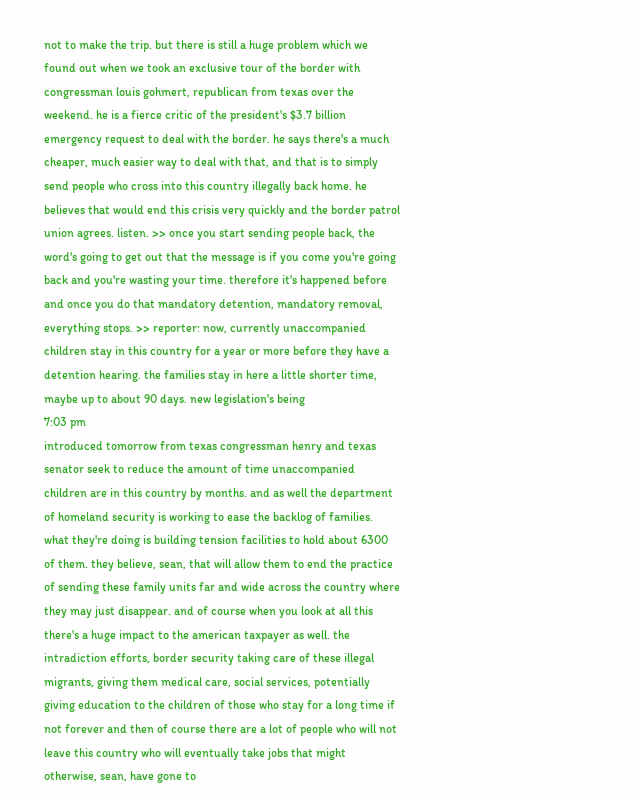not to make the trip. but there is still a huge problem which we found out when we took an exclusive tour of the border with congressman louis gohmert, republican from texas over the weekend. he is a fierce critic of the president's $3.7 billion emergency request to deal with the border. he says there's a much cheaper, much easier way to deal with that, and that is to simply send people who cross into this country illegally back home. he believes that would end this crisis very quickly and the border patrol union agrees. listen. >> once you start sending people back, the word's going to get out that the message is if you come you're going back and you're wasting your time. therefore it's happened before and once you do that mandatory detention, mandatory removal, everything stops. >> reporter: now, currently unaccompanied children stay in this country for a year or more before they have a detention hearing. the families stay in here a little shorter time, maybe up to about 90 days. new legislation's being
7:03 pm
introduced tomorrow from texas congressman henry and texas senator seek to reduce the amount of time unaccompanied children are in this country by months. and as well the department of homeland security is working to ease the backlog of families. what they're doing is building tension facilities to hold about 6300 of them. they believe, sean, that will allow them to end the practice of sending these family units far and wide across the country where they may just disappear. and of course when you look at all this there's a huge impact to the american taxpayer as well. the intradiction efforts, border security taking care of these illegal migrants, giving them medical care, social services, potentially giving education to the children of those who stay for a long time if not forever and then of course there are a lot of people who will not leave this country who will eventually take jobs that might otherwise, sean, have gone to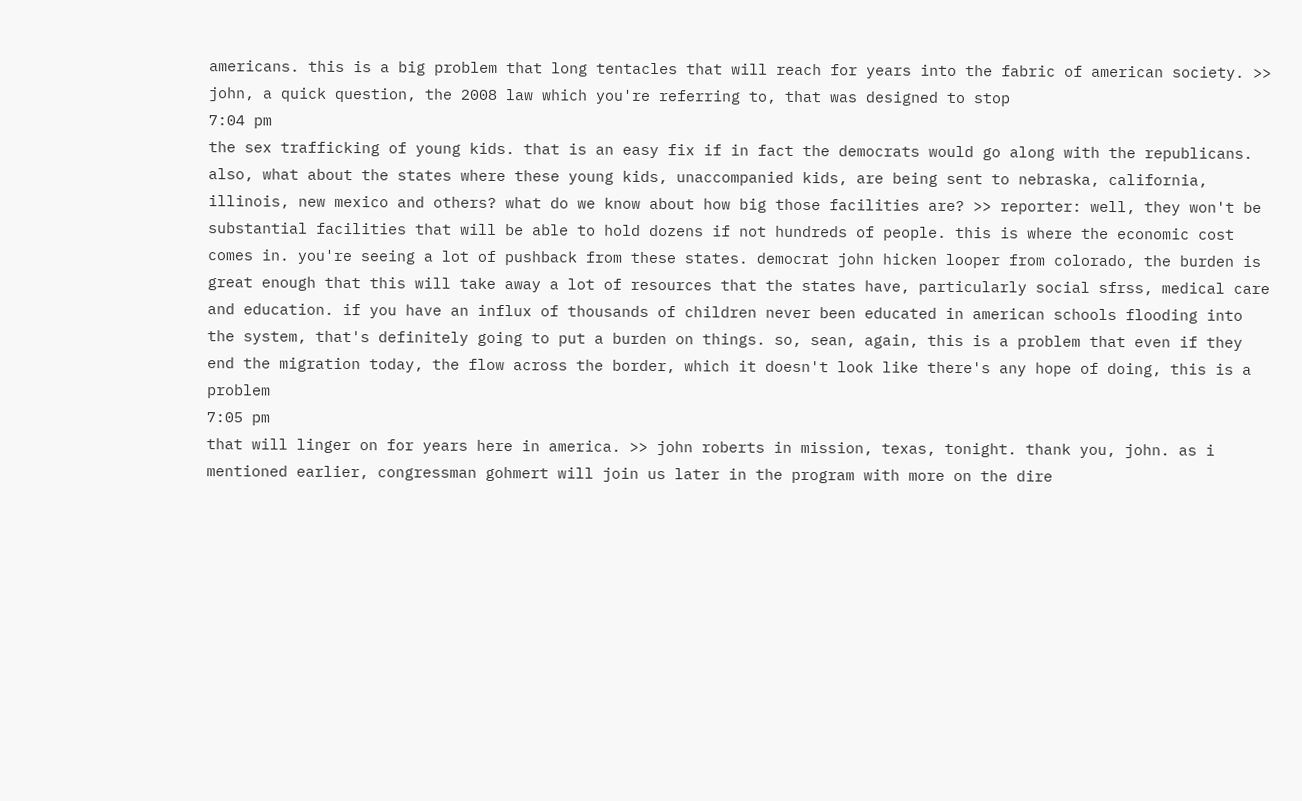americans. this is a big problem that long tentacles that will reach for years into the fabric of american society. >> john, a quick question, the 2008 law which you're referring to, that was designed to stop
7:04 pm
the sex trafficking of young kids. that is an easy fix if in fact the democrats would go along with the republicans. also, what about the states where these young kids, unaccompanied kids, are being sent to nebraska, california, illinois, new mexico and others? what do we know about how big those facilities are? >> reporter: well, they won't be substantial facilities that will be able to hold dozens if not hundreds of people. this is where the economic cost comes in. you're seeing a lot of pushback from these states. democrat john hicken looper from colorado, the burden is great enough that this will take away a lot of resources that the states have, particularly social sfrss, medical care and education. if you have an influx of thousands of children never been educated in american schools flooding into the system, that's definitely going to put a burden on things. so, sean, again, this is a problem that even if they end the migration today, the flow across the border, which it doesn't look like there's any hope of doing, this is a problem
7:05 pm
that will linger on for years here in america. >> john roberts in mission, texas, tonight. thank you, john. as i mentioned earlier, congressman gohmert will join us later in the program with more on the dire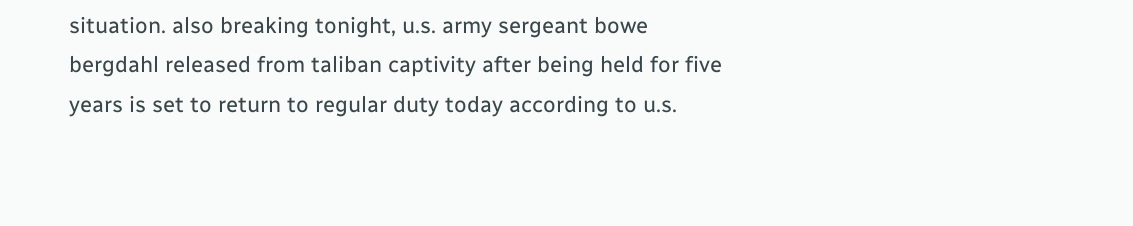situation. also breaking tonight, u.s. army sergeant bowe bergdahl released from taliban captivity after being held for five years is set to return to regular duty today according to u.s.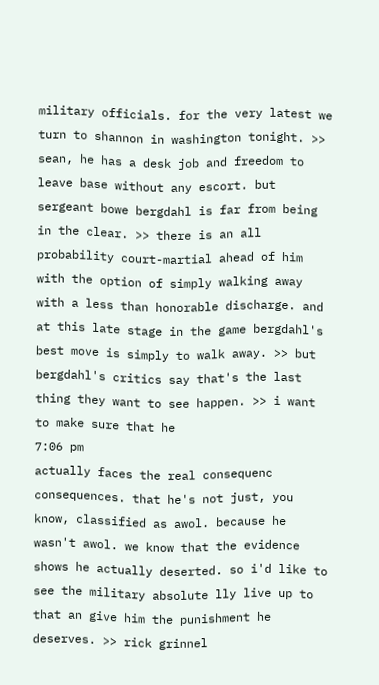military officials. for the very latest we turn to shannon in washington tonight. >> sean, he has a desk job and freedom to leave base without any escort. but sergeant bowe bergdahl is far from being in the clear. >> there is an all probability court-martial ahead of him with the option of simply walking away with a less than honorable discharge. and at this late stage in the game bergdahl's best move is simply to walk away. >> but bergdahl's critics say that's the last thing they want to see happen. >> i want to make sure that he
7:06 pm
actually faces the real consequenc consequences. that he's not just, you know, classified as awol. because he wasn't awol. we know that the evidence shows he actually deserted. so i'd like to see the military absolute lly live up to that an give him the punishment he deserves. >> rick grinnel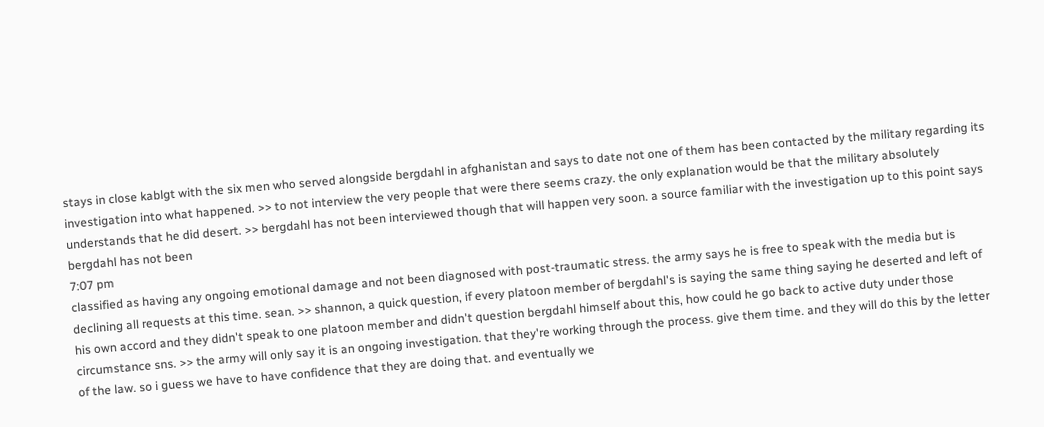stays in close kablgt with the six men who served alongside bergdahl in afghanistan and says to date not one of them has been contacted by the military regarding its investigation into what happened. >> to not interview the very people that were there seems crazy. the only explanation would be that the military absolutely understands that he did desert. >> bergdahl has not been interviewed though that will happen very soon. a source familiar with the investigation up to this point says bergdahl has not been
7:07 pm
classified as having any ongoing emotional damage and not been diagnosed with post-traumatic stress. the army says he is free to speak with the media but is declining all requests at this time. sean. >> shannon, a quick question, if every platoon member of bergdahl's is saying the same thing saying he deserted and left of his own accord and they didn't speak to one platoon member and didn't question bergdahl himself about this, how could he go back to active duty under those circumstance sns. >> the army will only say it is an ongoing investigation. that they're working through the process. give them time. and they will do this by the letter of the law. so i guess we have to have confidence that they are doing that. and eventually we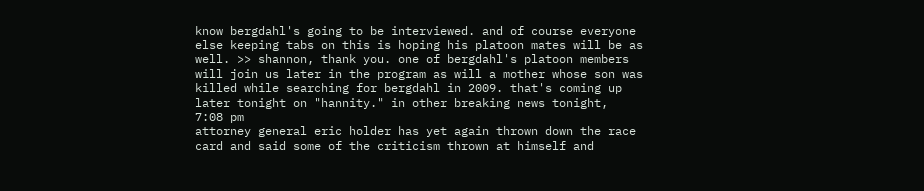know bergdahl's going to be interviewed. and of course everyone else keeping tabs on this is hoping his platoon mates will be as well. >> shannon, thank you. one of bergdahl's platoon members will join us later in the program as will a mother whose son was killed while searching for bergdahl in 2009. that's coming up later tonight on "hannity." in other breaking news tonight,
7:08 pm
attorney general eric holder has yet again thrown down the race card and said some of the criticism thrown at himself and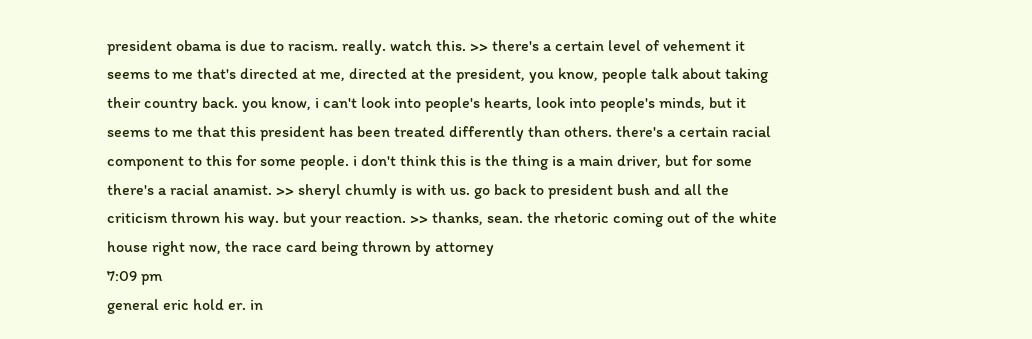president obama is due to racism. really. watch this. >> there's a certain level of vehement it seems to me that's directed at me, directed at the president, you know, people talk about taking their country back. you know, i can't look into people's hearts, look into people's minds, but it seems to me that this president has been treated differently than others. there's a certain racial component to this for some people. i don't think this is the thing is a main driver, but for some there's a racial anamist. >> sheryl chumly is with us. go back to president bush and all the criticism thrown his way. but your reaction. >> thanks, sean. the rhetoric coming out of the white house right now, the race card being thrown by attorney
7:09 pm
general eric hold er. in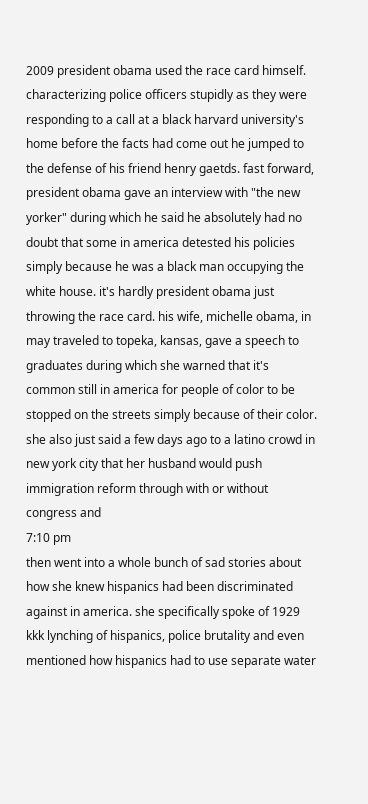2009 president obama used the race card himself. characterizing police officers stupidly as they were responding to a call at a black harvard university's home before the facts had come out he jumped to the defense of his friend henry gaetds. fast forward, president obama gave an interview with "the new yorker" during which he said he absolutely had no doubt that some in america detested his policies simply because he was a black man occupying the white house. it's hardly president obama just throwing the race card. his wife, michelle obama, in may traveled to topeka, kansas, gave a speech to graduates during which she warned that it's common still in america for people of color to be stopped on the streets simply because of their color. she also just said a few days ago to a latino crowd in new york city that her husband would push immigration reform through with or without congress and
7:10 pm
then went into a whole bunch of sad stories about how she knew hispanics had been discriminated against in america. she specifically spoke of 1929 kkk lynching of hispanics, police brutality and even mentioned how hispanics had to use separate water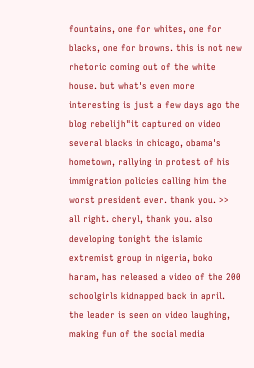fountains, one for whites, one for blacks, one for browns. this is not new rhetoric coming out of the white house. but what's even more interesting is just a few days ago the blog rebelijh"it captured on video several blacks in chicago, obama's hometown, rallying in protest of his immigration policies calling him the worst president ever. thank you. >> all right. cheryl, thank you. also developing tonight the islamic extremist group in nigeria, boko haram, has released a video of the 200 schoolgirls kidnapped back in april. the leader is seen on video laughing, making fun of the social media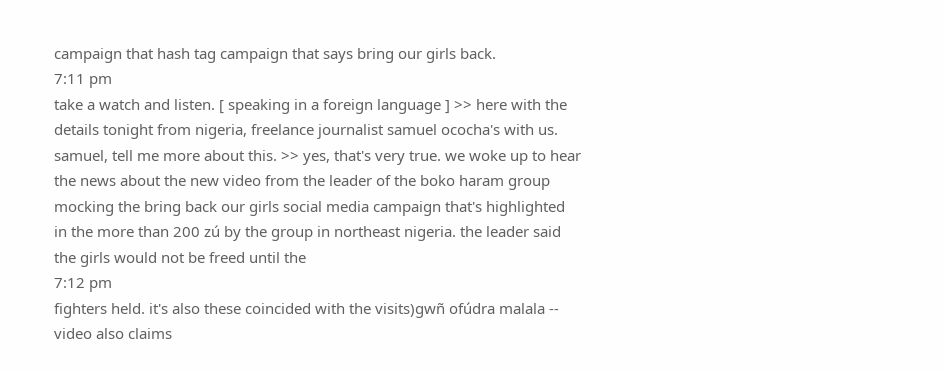campaign that hash tag campaign that says bring our girls back.
7:11 pm
take a watch and listen. [ speaking in a foreign language ] >> here with the details tonight from nigeria, freelance journalist samuel ococha's with us. samuel, tell me more about this. >> yes, that's very true. we woke up to hear the news about the new video from the leader of the boko haram group mocking the bring back our girls social media campaign that's highlighted in the more than 200 zú by the group in northeast nigeria. the leader said the girls would not be freed until the
7:12 pm
fighters held. it's also these coincided with the visits)gwñ ofúdra malala -- video also claims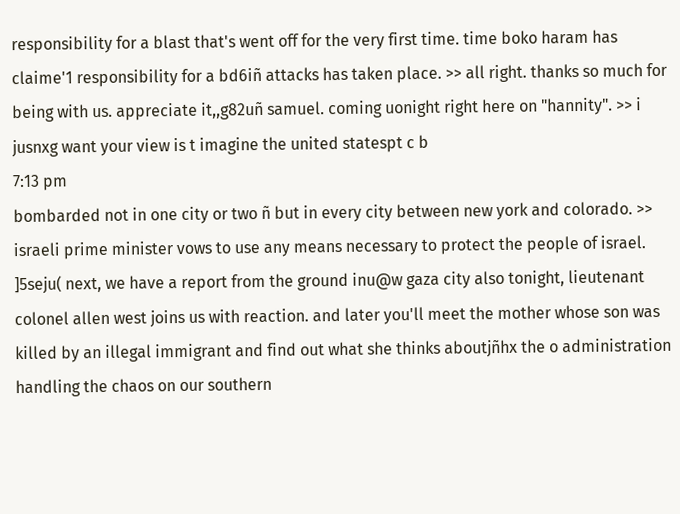responsibility for a blast that's went off for the very first time. time boko haram has claime'1 responsibility for a bd6iñ attacks has taken place. >> all right. thanks so much for being with us. appreciate it,,g82uñ samuel. coming uonight right here on "hannity". >> i jusnxg want your view is t imagine the united statespt c b
7:13 pm
bombarded not in one city or two ñ but in every city between new york and colorado. >> israeli prime minister vows to use any means necessary to protect the people of israel. ]5seju( next, we have a report from the ground inu@w gaza city also tonight, lieutenant colonel allen west joins us with reaction. and later you'll meet the mother whose son was killed by an illegal immigrant and find out what she thinks aboutjñhx the o administration handling the chaos on our southern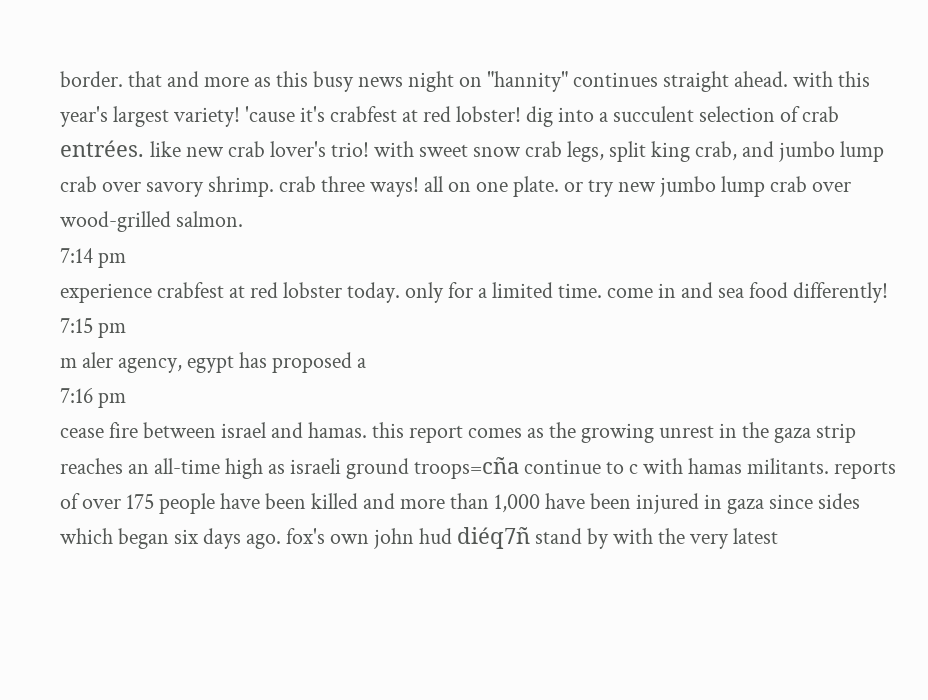border. that and more as this busy news night on "hannity" continues straight ahead. with this year's largest variety! 'cause it's crabfest at red lobster! dig into a succulent selection of crab entrées. like new crab lover's trio! with sweet snow crab legs, split king crab, and jumbo lump crab over savory shrimp. crab three ways! all on one plate. or try new jumbo lump crab over wood-grilled salmon.
7:14 pm
experience crabfest at red lobster today. only for a limited time. come in and sea food differently!
7:15 pm
m aler agency, egypt has proposed a
7:16 pm
cease fire between israel and hamas. this report comes as the growing unrest in the gaza strip reaches an all-time high as israeli ground troops=cña continue to c with hamas militants. reports of over 175 people have been killed and more than 1,000 have been injured in gaza since sides which began six days ago. fox's own john hud diéq7ñ stand by with the very latest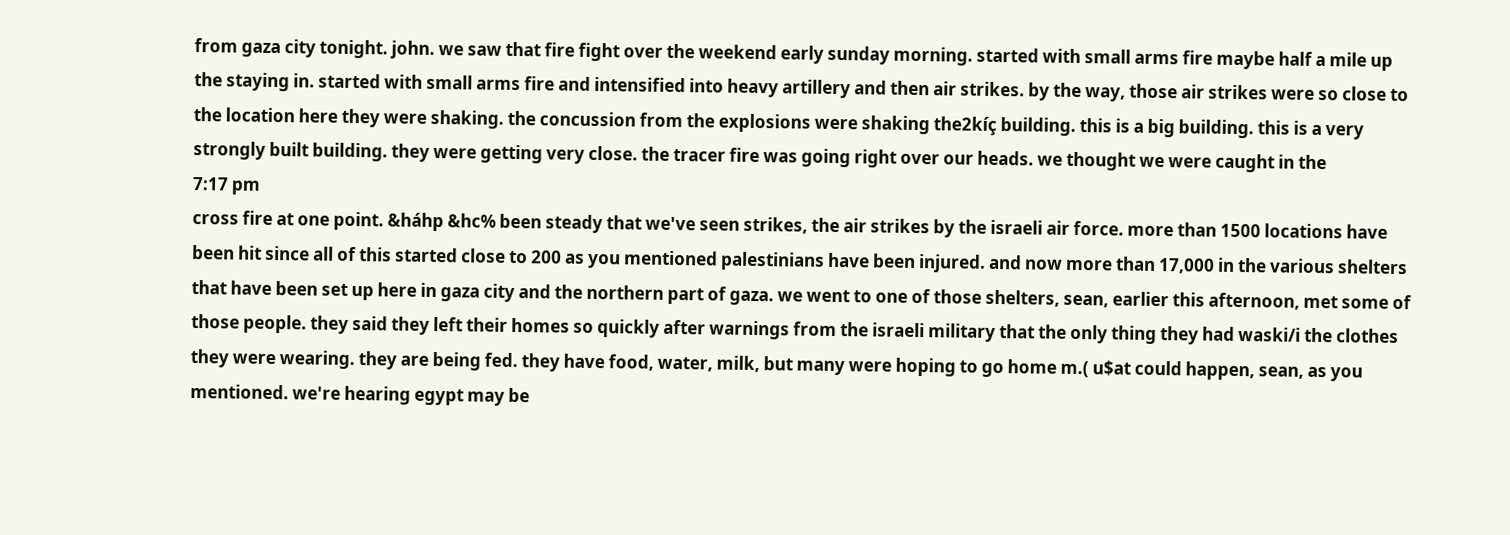from gaza city tonight. john. we saw that fire fight over the weekend early sunday morning. started with small arms fire maybe half a mile up the staying in. started with small arms fire and intensified into heavy artillery and then air strikes. by the way, those air strikes were so close to the location here they were shaking. the concussion from the explosions were shaking the2kíç building. this is a big building. this is a very strongly built building. they were getting very close. the tracer fire was going right over our heads. we thought we were caught in the
7:17 pm
cross fire at one point. &háhp &hc% been steady that we've seen strikes, the air strikes by the israeli air force. more than 1500 locations have been hit since all of this started close to 200 as you mentioned palestinians have been injured. and now more than 17,000 in the various shelters that have been set up here in gaza city and the northern part of gaza. we went to one of those shelters, sean, earlier this afternoon, met some of those people. they said they left their homes so quickly after warnings from the israeli military that the only thing they had waski/i the clothes they were wearing. they are being fed. they have food, water, milk, but many were hoping to go home m.( u$at could happen, sean, as you mentioned. we're hearing egypt may be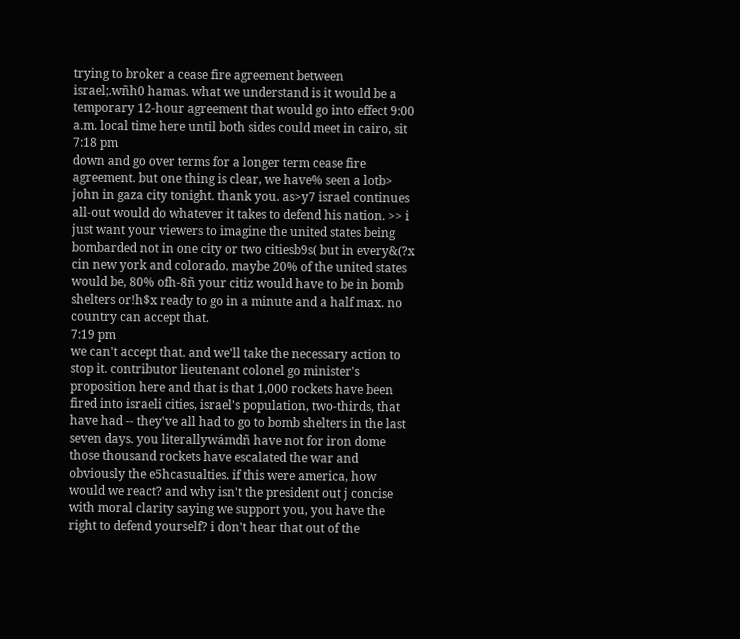trying to broker a cease fire agreement between israel;.wñh0 hamas. what we understand is it would be a temporary 12-hour agreement that would go into effect 9:00 a.m. local time here until both sides could meet in cairo, sit
7:18 pm
down and go over terms for a longer term cease fire agreement. but one thing is clear, we have% seen a lotb> john in gaza city tonight. thank you. as>y7 israel continues all-out would do whatever it takes to defend his nation. >> i just want your viewers to imagine the united states being bombarded not in one city or two citiesb9s( but in every&(?x cin new york and colorado. maybe 20% of the united states would be, 80% ofh-8ñ your citiz would have to be in bomb shelters or!h$x ready to go in a minute and a half max. no country can accept that.
7:19 pm
we can't accept that. and we'll take the necessary action to stop it. contributor lieutenant colonel go minister's proposition here and that is that 1,000 rockets have been fired into israeli cities, israel's population, two-thirds, that have had -- they've all had to go to bomb shelters in the last seven days. you literallywámdñ have not for iron dome those thousand rockets have escalated the war and obviously the e5hcasualties. if this were america, how would we react? and why isn't the president out j concise with moral clarity saying we support you, you have the right to defend yourself? i don't hear that out of the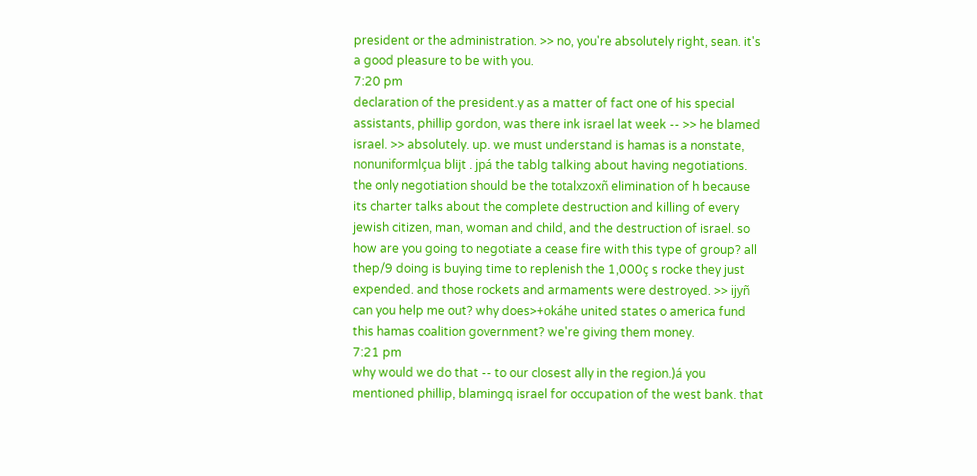president or the administration. >> no, you're absolutely right, sean. it's a good pleasure to be with you.
7:20 pm
declaration of the president.y as a matter of fact one of his special assistants, phillip gordon, was there ink israel lat week -- >> he blamed israel. >> absolutely. up. we must understand is hamas is a nonstate, nonuniformlçua blijt . jpá the tablg talking about having negotiations. the only negotiation should be the totalxzoxñ elimination of h because its charter talks about the complete destruction and killing of every jewish citizen, man, woman and child, and the destruction of israel. so how are you going to negotiate a cease fire with this type of group? all thep/9 doing is buying time to replenish the 1,000ç s rocke they just expended. and those rockets and armaments were destroyed. >> ijyñ can you help me out? why does>+okáhe united states o america fund this hamas coalition government? we're giving them money.
7:21 pm
why would we do that -- to our closest ally in the region.)á you mentioned phillip, blamingq israel for occupation of the west bank. that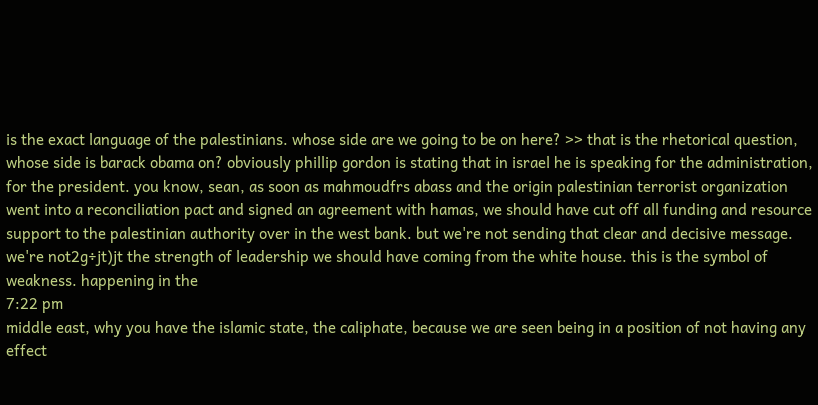is the exact language of the palestinians. whose side are we going to be on here? >> that is the rhetorical question, whose side is barack obama on? obviously phillip gordon is stating that in israel he is speaking for the administration, for the president. you know, sean, as soon as mahmoudfrs abass and the origin palestinian terrorist organization went into a reconciliation pact and signed an agreement with hamas, we should have cut off all funding and resource support to the palestinian authority over in the west bank. but we're not sending that clear and decisive message. we're not2g÷jt)jt the strength of leadership we should have coming from the white house. this is the symbol of weakness. happening in the
7:22 pm
middle east, why you have the islamic state, the caliphate, because we are seen being in a position of not having any effect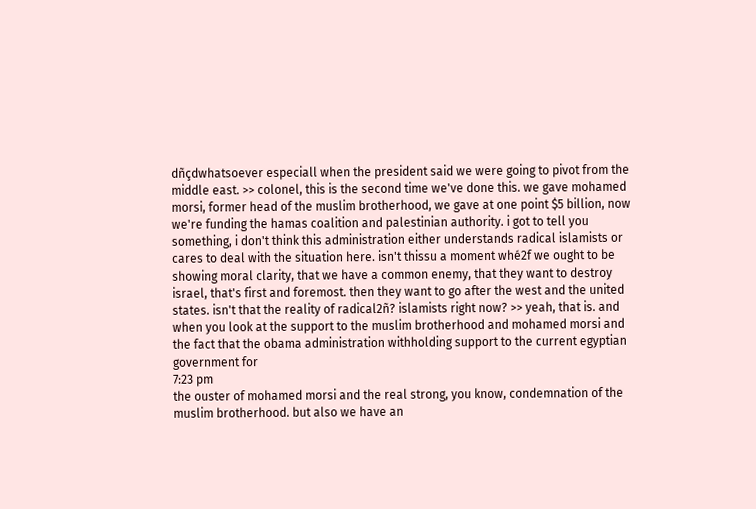dñçdwhatsoever especiall when the president said we were going to pivot from the middle east. >> colonel, this is the second time we've done this. we gave mohamed morsi, former head of the muslim brotherhood, we gave at one point $5 billion, now we're funding the hamas coalition and palestinian authority. i got to tell you something, i don't think this administration either understands radical islamists or cares to deal with the situation here. isn't thissu a moment whé2f we ought to be showing moral clarity, that we have a common enemy, that they want to destroy israel, that's first and foremost. then they want to go after the west and the united states. isn't that the reality of radical2ñ? islamists right now? >> yeah, that is. and when you look at the support to the muslim brotherhood and mohamed morsi and the fact that the obama administration withholding support to the current egyptian government for
7:23 pm
the ouster of mohamed morsi and the real strong, you know, condemnation of the muslim brotherhood. but also we have an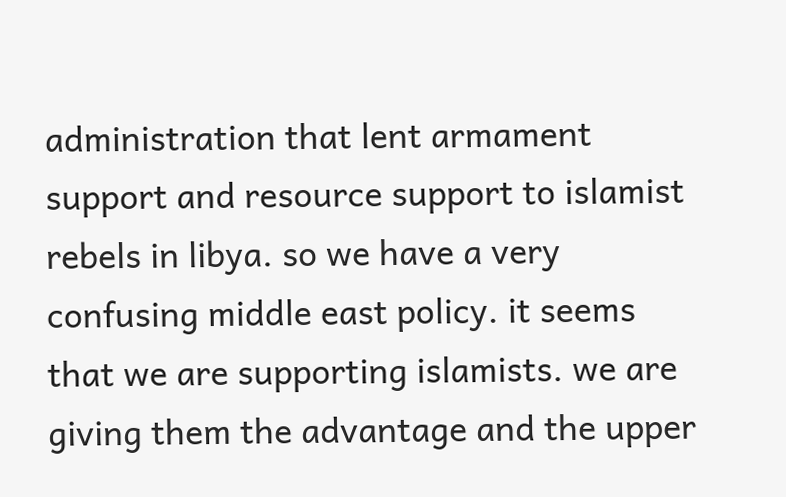administration that lent armament support and resource support to islamist rebels in libya. so we have a very confusing middle east policy. it seems that we are supporting islamists. we are giving them the advantage and the upper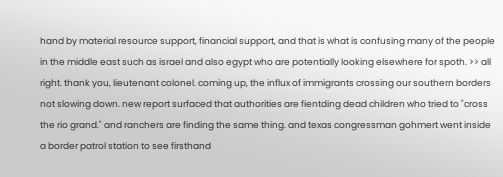hand by material resource support, financial support, and that is what is confusing many of the people in the middle east such as israel and also egypt who are potentially looking elsewhere for spoth. >> all right. thank you, lieutenant colonel. coming up, the influx of immigrants crossing our southern borders not slowing down. new report surfaced that authorities are fientding dead children who tried to "cross the rio grand." and ranchers are finding the same thing. and texas congressman gohmert went inside a border patrol station to see firsthand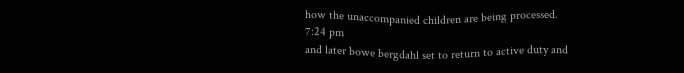how the unaccompanied children are being processed.
7:24 pm
and later bowe bergdahl set to return to active duty and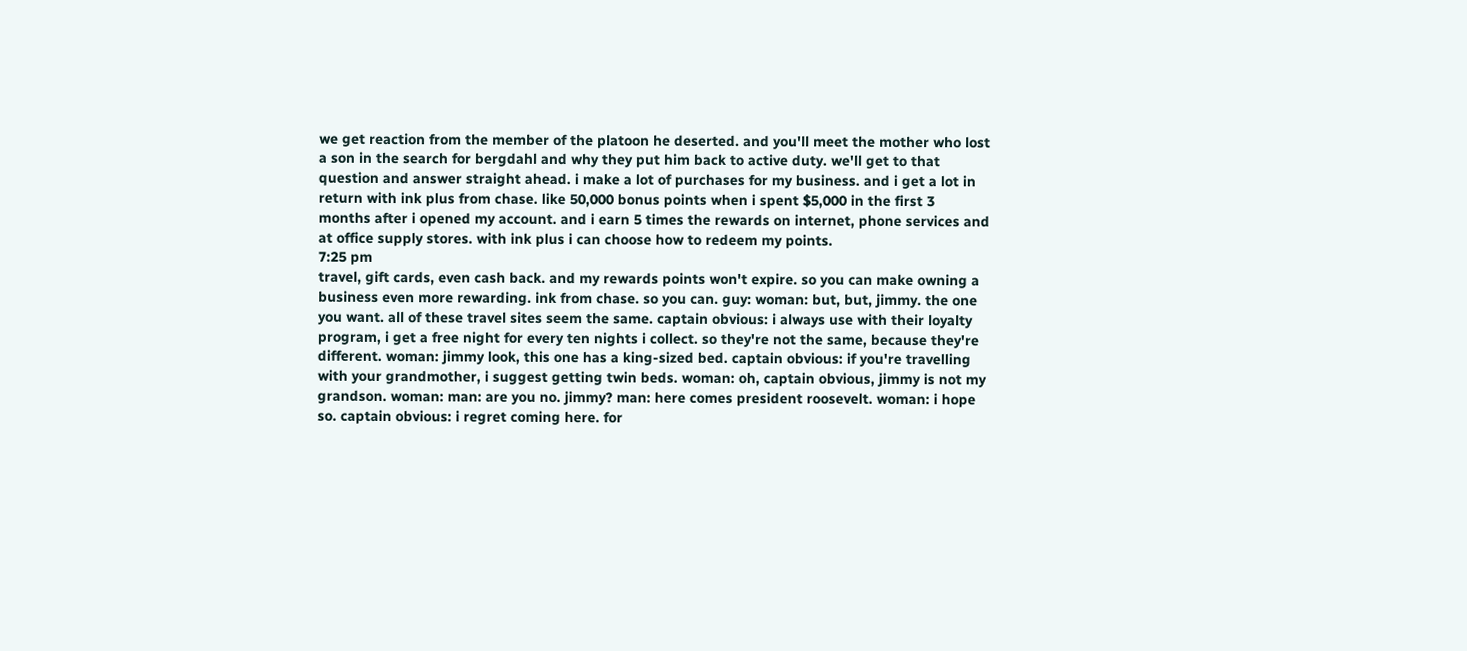we get reaction from the member of the platoon he deserted. and you'll meet the mother who lost a son in the search for bergdahl and why they put him back to active duty. we'll get to that question and answer straight ahead. i make a lot of purchases for my business. and i get a lot in return with ink plus from chase. like 50,000 bonus points when i spent $5,000 in the first 3 months after i opened my account. and i earn 5 times the rewards on internet, phone services and at office supply stores. with ink plus i can choose how to redeem my points.
7:25 pm
travel, gift cards, even cash back. and my rewards points won't expire. so you can make owning a business even more rewarding. ink from chase. so you can. guy: woman: but, but, jimmy. the one you want. all of these travel sites seem the same. captain obvious: i always use with their loyalty program, i get a free night for every ten nights i collect. so they're not the same, because they're different. woman: jimmy look, this one has a king-sized bed. captain obvious: if you're travelling with your grandmother, i suggest getting twin beds. woman: oh, captain obvious, jimmy is not my grandson. woman: man: are you no. jimmy? man: here comes president roosevelt. woman: i hope so. captain obvious: i regret coming here. for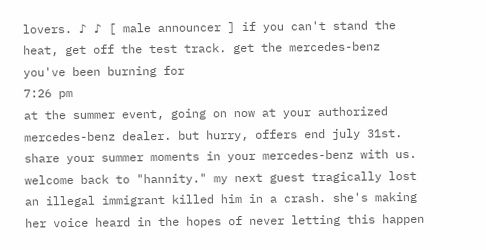lovers. ♪ ♪ [ male announcer ] if you can't stand the heat, get off the test track. get the mercedes-benz you've been burning for
7:26 pm
at the summer event, going on now at your authorized mercedes-benz dealer. but hurry, offers end july 31st. share your summer moments in your mercedes-benz with us. welcome back to "hannity." my next guest tragically lost an illegal immigrant killed him in a crash. she's making her voice heard in the hopes of never letting this happen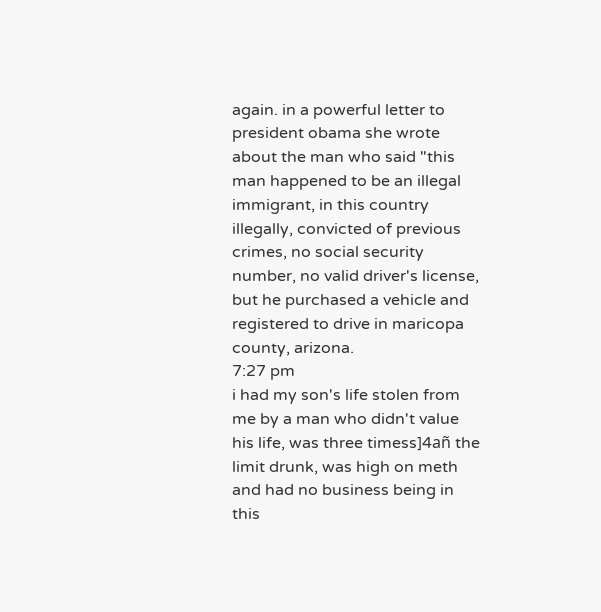again. in a powerful letter to president obama she wrote about the man who said "this man happened to be an illegal immigrant, in this country illegally, convicted of previous crimes, no social security number, no valid driver's license, but he purchased a vehicle and registered to drive in maricopa county, arizona.
7:27 pm
i had my son's life stolen from me by a man who didn't value his life, was three timess]4añ the limit drunk, was high on meth and had no business being in this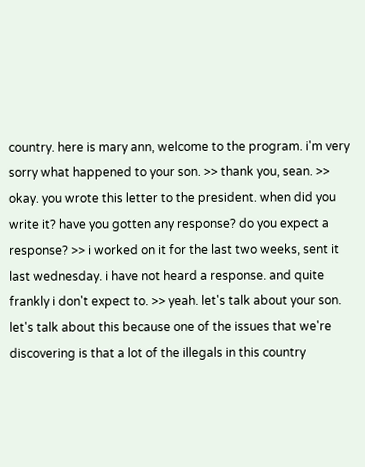country. here is mary ann, welcome to the program. i'm very sorry what happened to your son. >> thank you, sean. >> okay. you wrote this letter to the president. when did you write it? have you gotten any response? do you expect a response? >> i worked on it for the last two weeks, sent it last wednesday. i have not heard a response. and quite frankly i don't expect to. >> yeah. let's talk about your son. let's talk about this because one of the issues that we're discovering is that a lot of the illegals in this country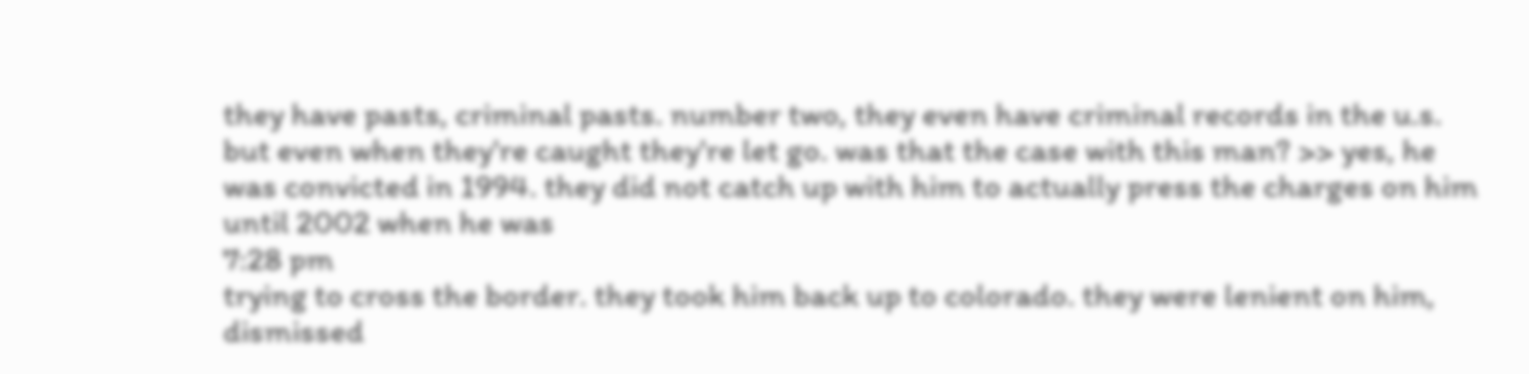they have pasts, criminal pasts. number two, they even have criminal records in the u.s. but even when they're caught they're let go. was that the case with this man? >> yes, he was convicted in 1994. they did not catch up with him to actually press the charges on him until 2002 when he was
7:28 pm
trying to cross the border. they took him back up to colorado. they were lenient on him, dismissed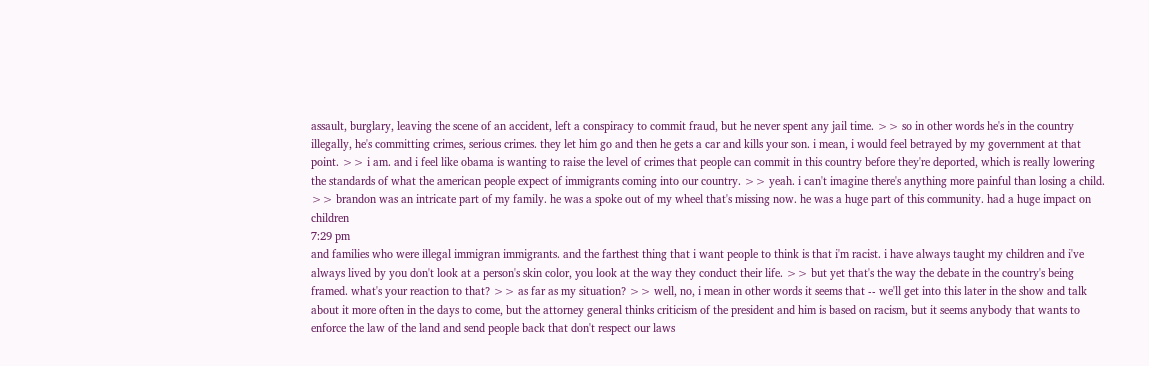assault, burglary, leaving the scene of an accident, left a conspiracy to commit fraud, but he never spent any jail time. >> so in other words he's in the country illegally, he's committing crimes, serious crimes. they let him go and then he gets a car and kills your son. i mean, i would feel betrayed by my government at that point. >> i am. and i feel like obama is wanting to raise the level of crimes that people can commit in this country before they're deported, which is really lowering the standards of what the american people expect of immigrants coming into our country. >> yeah. i can't imagine there's anything more painful than losing a child. >> brandon was an intricate part of my family. he was a spoke out of my wheel that's missing now. he was a huge part of this community. had a huge impact on children
7:29 pm
and families who were illegal immigran immigrants. and the farthest thing that i want people to think is that i'm racist. i have always taught my children and i've always lived by you don't look at a person's skin color, you look at the way they conduct their life. >> but yet that's the way the debate in the country's being framed. what's your reaction to that? >> as far as my situation? >> well, no, i mean in other words it seems that -- we'll get into this later in the show and talk about it more often in the days to come, but the attorney general thinks criticism of the president and him is based on racism, but it seems anybody that wants to enforce the law of the land and send people back that don't respect our laws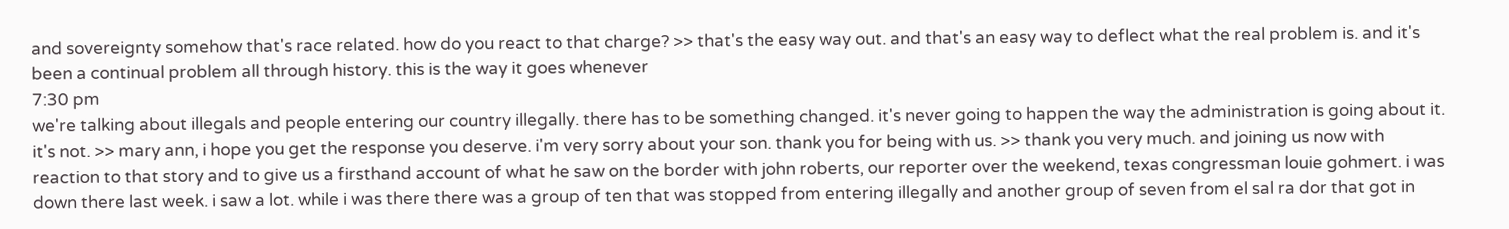and sovereignty somehow that's race related. how do you react to that charge? >> that's the easy way out. and that's an easy way to deflect what the real problem is. and it's been a continual problem all through history. this is the way it goes whenever
7:30 pm
we're talking about illegals and people entering our country illegally. there has to be something changed. it's never going to happen the way the administration is going about it. it's not. >> mary ann, i hope you get the response you deserve. i'm very sorry about your son. thank you for being with us. >> thank you very much. and joining us now with reaction to that story and to give us a firsthand account of what he saw on the border with john roberts, our reporter over the weekend, texas congressman louie gohmert. i was down there last week. i saw a lot. while i was there there was a group of ten that was stopped from entering illegally and another group of seven from el sal ra dor that got in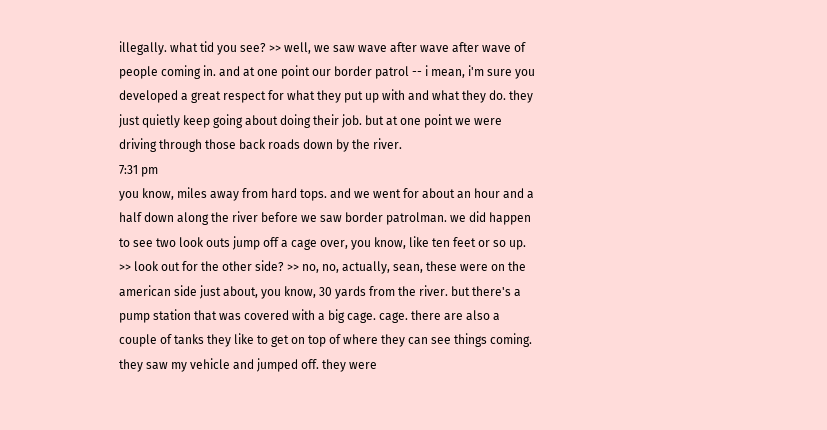illegally. what tid you see? >> well, we saw wave after wave after wave of people coming in. and at one point our border patrol -- i mean, i'm sure you developed a great respect for what they put up with and what they do. they just quietly keep going about doing their job. but at one point we were driving through those back roads down by the river.
7:31 pm
you know, miles away from hard tops. and we went for about an hour and a half down along the river before we saw border patrolman. we did happen to see two look outs jump off a cage over, you know, like ten feet or so up. >> look out for the other side? >> no, no, actually, sean, these were on the american side just about, you know, 30 yards from the river. but there's a pump station that was covered with a big cage. cage. there are also a couple of tanks they like to get on top of where they can see things coming. they saw my vehicle and jumped off. they were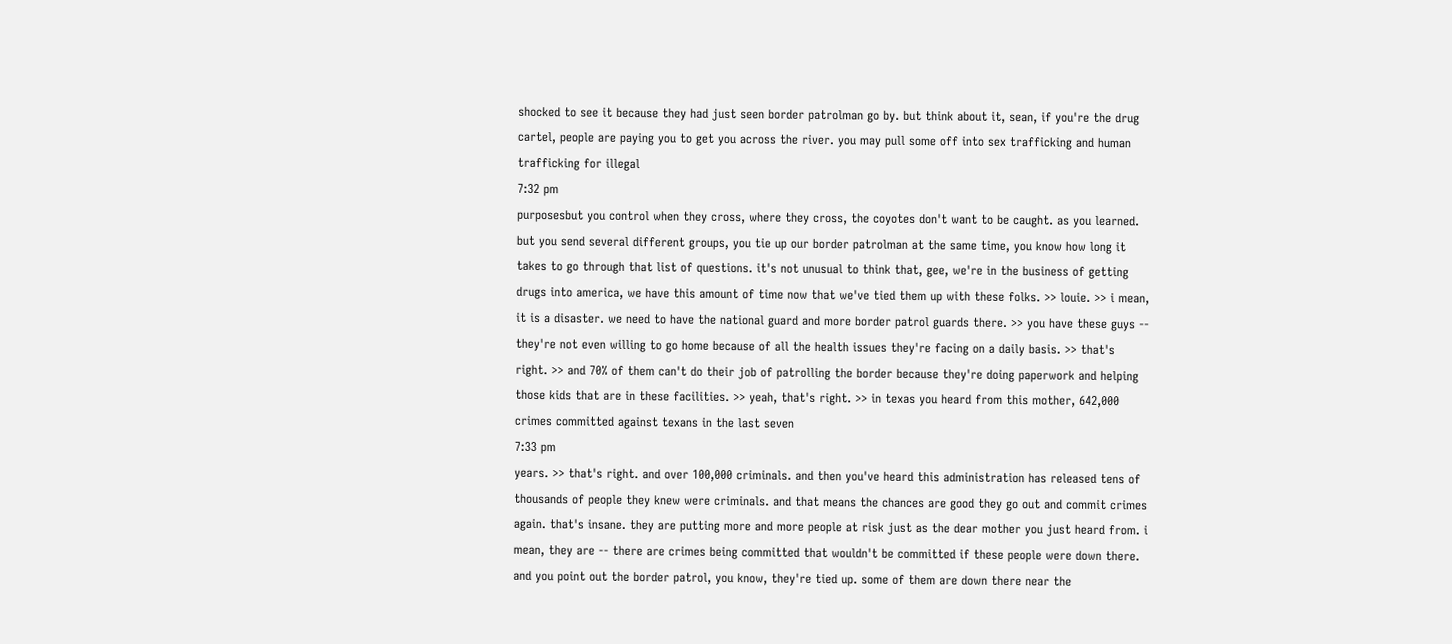shocked to see it because they had just seen border patrolman go by. but think about it, sean, if you're the drug cartel, people are paying you to get you across the river. you may pull some off into sex trafficking and human trafficking for illegal
7:32 pm
purposesbut you control when they cross, where they cross, the coyotes don't want to be caught. as you learned. but you send several different groups, you tie up our border patrolman at the same time, you know how long it takes to go through that list of questions. it's not unusual to think that, gee, we're in the business of getting drugs into america, we have this amount of time now that we've tied them up with these folks. >> louie. >> i mean, it is a disaster. we need to have the national guard and more border patrol guards there. >> you have these guys -- they're not even willing to go home because of all the health issues they're facing on a daily basis. >> that's right. >> and 70% of them can't do their job of patrolling the border because they're doing paperwork and helping those kids that are in these facilities. >> yeah, that's right. >> in texas you heard from this mother, 642,000 crimes committed against texans in the last seven
7:33 pm
years. >> that's right. and over 100,000 criminals. and then you've heard this administration has released tens of thousands of people they knew were criminals. and that means the chances are good they go out and commit crimes again. that's insane. they are putting more and more people at risk just as the dear mother you just heard from. i mean, they are -- there are crimes being committed that wouldn't be committed if these people were down there. and you point out the border patrol, you know, they're tied up. some of them are down there near the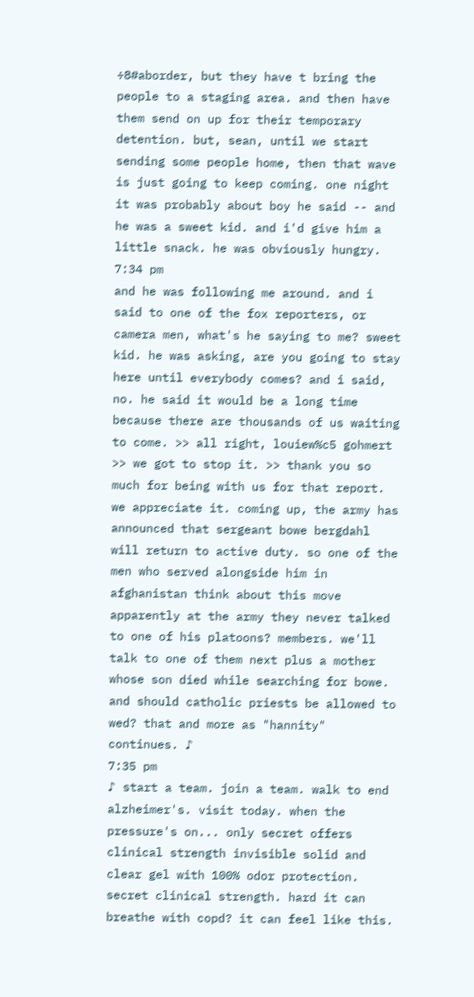÷8#aborder, but they have t bring the people to a staging area. and then have them send on up for their temporary detention. but, sean, until we start sending some people home, then that wave is just going to keep coming. one night it was probably about boy he said -- and he was a sweet kid. and i'd give him a little snack. he was obviously hungry.
7:34 pm
and he was following me around. and i said to one of the fox reporters, or camera men, what's he saying to me? sweet kid. he was asking, are you going to stay here until everybody comes? and i said, no. he said it would be a long time because there are thousands of us waiting to come. >> all right, louiew%c5 gohmert >> we got to stop it. >> thank you so much for being with us for that report. we appreciate it. coming up, the army has announced that sergeant bowe bergdahl will return to active duty. so one of the men who served alongside him in afghanistan think about this move apparently at the army they never talked to one of his platoons? members. we'll talk to one of them next plus a mother whose son died while searching for bowe. and should catholic priests be allowed to wed? that and more as "hannity" continues. ♪
7:35 pm
♪ start a team. join a team. walk to end alzheimer's. visit today. when the pressure's on... only secret offers clinical strength invisible solid and clear gel with 100% odor protection. secret clinical strength. hard it can breathe with copd? it can feel like this.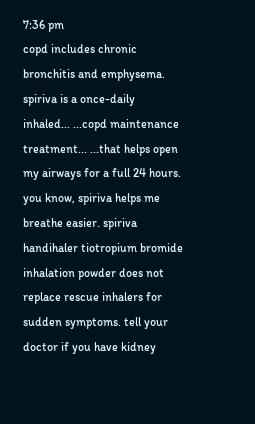7:36 pm
copd includes chronic bronchitis and emphysema. spiriva is a once-daily inhaled... ...copd maintenance treatment... ...that helps open my airways for a full 24 hours. you know, spiriva helps me breathe easier. spiriva handihaler tiotropium bromide inhalation powder does not replace rescue inhalers for sudden symptoms. tell your doctor if you have kidney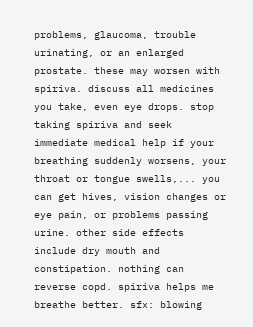problems, glaucoma, trouble urinating, or an enlarged prostate. these may worsen with spiriva. discuss all medicines you take, even eye drops. stop taking spiriva and seek immediate medical help if your breathing suddenly worsens, your throat or tongue swells,... you can get hives, vision changes or eye pain, or problems passing urine. other side effects include dry mouth and constipation. nothing can reverse copd. spiriva helps me breathe better. sfx: blowing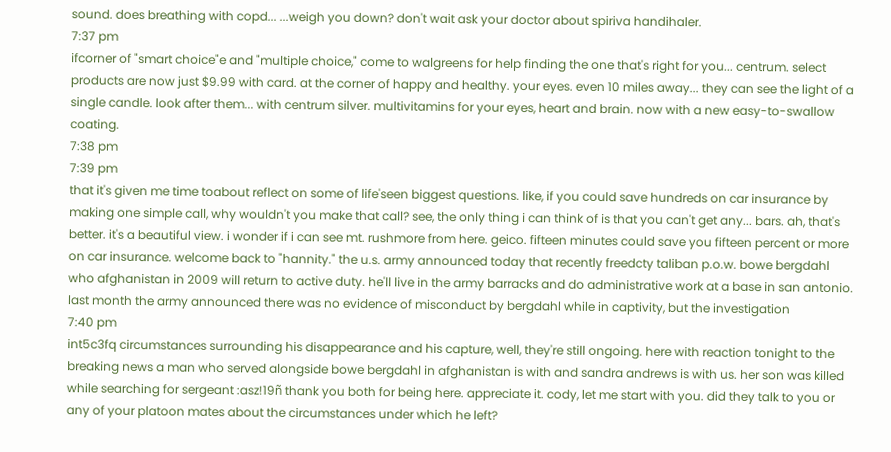sound. does breathing with copd... ...weigh you down? don't wait ask your doctor about spiriva handihaler.
7:37 pm
ifcorner of "smart choice"e and "multiple choice," come to walgreens for help finding the one that's right for you... centrum. select products are now just $9.99 with card. at the corner of happy and healthy. your eyes. even 10 miles away... they can see the light of a single candle. look after them... with centrum silver. multivitamins for your eyes, heart and brain. now with a new easy-to-swallow coating.
7:38 pm
7:39 pm
that it's given me time toabout reflect on some of life'seen biggest questions. like, if you could save hundreds on car insurance by making one simple call, why wouldn't you make that call? see, the only thing i can think of is that you can't get any... bars. ah, that's better. it's a beautiful view. i wonder if i can see mt. rushmore from here. geico. fifteen minutes could save you fifteen percent or more on car insurance. welcome back to "hannity." the u.s. army announced today that recently freedcty taliban p.o.w. bowe bergdahl who afghanistan in 2009 will return to active duty. he'll live in the army barracks and do administrative work at a base in san antonio. last month the army announced there was no evidence of misconduct by bergdahl while in captivity, but the investigation
7:40 pm
int5c3fq circumstances surrounding his disappearance and his capture, well, they're still ongoing. here with reaction tonight to the breaking news a man who served alongside bowe bergdahl in afghanistan is with and sandra andrews is with us. her son was killed while searching for sergeant :asz!19ñ thank you both for being here. appreciate it. cody, let me start with you. did they talk to you or any of your platoon mates about the circumstances under which he left?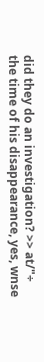did they do an investigation? >> at/"÷ the time of his disappearance, yes, wnse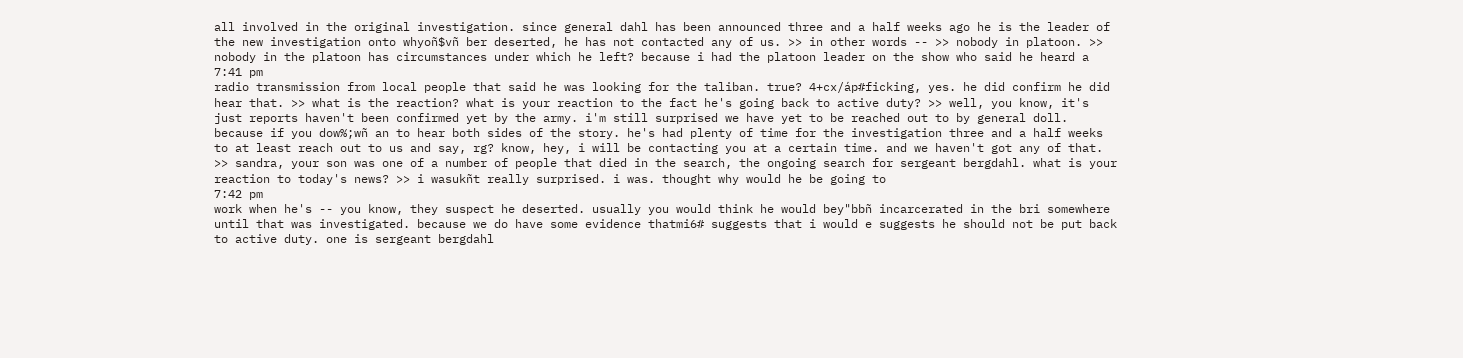all involved in the original investigation. since general dahl has been announced three and a half weeks ago he is the leader of the new investigation onto whyoñ$vñ ber deserted, he has not contacted any of us. >> in other words -- >> nobody in platoon. >> nobody in the platoon has circumstances under which he left? because i had the platoon leader on the show who said he heard a
7:41 pm
radio transmission from local people that said he was looking for the taliban. true? 4+cx/áp#ficking, yes. he did confirm he did hear that. >> what is the reaction? what is your reaction to the fact he's going back to active duty? >> well, you know, it's just reports haven't been confirmed yet by the army. i'm still surprised we have yet to be reached out to by general doll. because if you dow%;wñ an to hear both sides of the story. he's had plenty of time for the investigation three and a half weeks to at least reach out to us and say, rg? know, hey, i will be contacting you at a certain time. and we haven't got any of that. >> sandra, your son was one of a number of people that died in the search, the ongoing search for sergeant bergdahl. what is your reaction to today's news? >> i wasukñt really surprised. i was. thought why would he be going to
7:42 pm
work when he's -- you know, they suspect he deserted. usually you would think he would bey"bbñ incarcerated in the bri somewhere until that was investigated. because we do have some evidence thatmi6# suggests that i would e suggests he should not be put back to active duty. one is sergeant bergdahl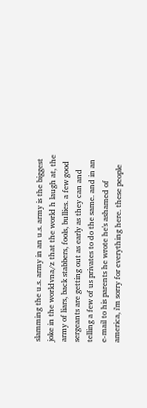slamming the u.s. army in an u.s. army is the biggest joke in the worldvna/z that the world h laugh at, the army of liars, back stabbers, fools, bullies. a few good sergeants are getting out as early as they can and telling a few of us privates to do the same. and in an e-mail to his parents he wrote he's ashamed of america, i'm sorry for everything here. these people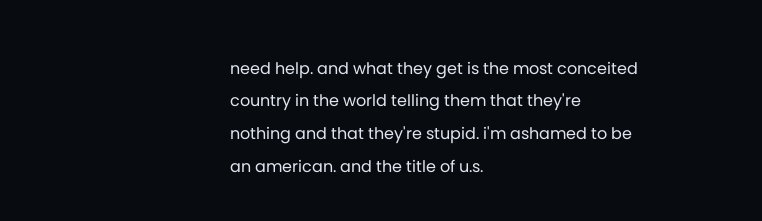need help. and what they get is the most conceited country in the world telling them that they're nothing and that they're stupid. i'm ashamed to be an american. and the title of u.s.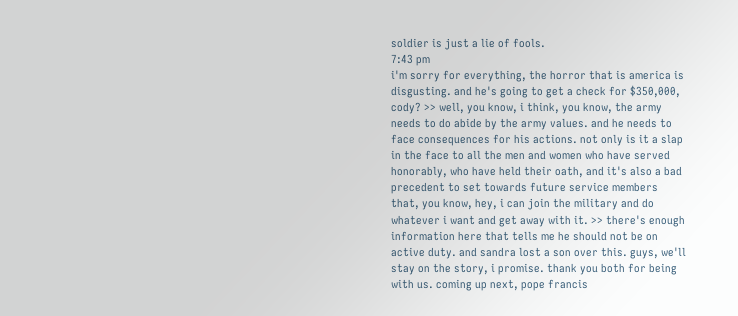soldier is just a lie of fools.
7:43 pm
i'm sorry for everything, the horror that is america is disgusting. and he's going to get a check for $350,000, cody? >> well, you know, i think, you know, the army needs to do abide by the army values. and he needs to face consequences for his actions. not only is it a slap in the face to all the men and women who have served honorably, who have held their oath, and it's also a bad precedent to set towards future service members that, you know, hey, i can join the military and do whatever i want and get away with it. >> there's enough information here that tells me he should not be on active duty. and sandra lost a son over this. guys, we'll stay on the story, i promise. thank you both for being with us. coming up next, pope francis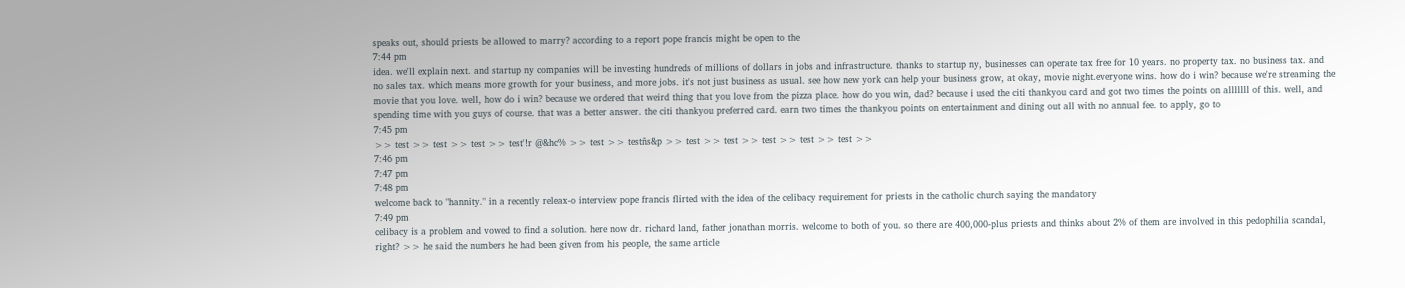speaks out, should priests be allowed to marry? according to a report pope francis might be open to the
7:44 pm
idea. we'll explain next. and startup ny companies will be investing hundreds of millions of dollars in jobs and infrastructure. thanks to startup ny, businesses can operate tax free for 10 years. no property tax. no business tax. and no sales tax. which means more growth for your business, and more jobs. it's not just business as usual. see how new york can help your business grow, at okay, movie night.everyone wins. how do i win? because we're streaming the movie that you love. well, how do i win? because we ordered that weird thing that you love from the pizza place. how do you win, dad? because i used the citi thankyou card and got two times the points on alllllll of this. well, and spending time with you guys of course. that was a better answer. the citi thankyou preferred card. earn two times the thankyou points on entertainment and dining out all with no annual fee. to apply, go to
7:45 pm
>> test >> test >> test >> test'!r @&hc% >> test >> testñs&p >> test >> test >> test >> test >> test >>
7:46 pm
7:47 pm
7:48 pm
welcome back to "hannity." in a recently releax-o interview pope francis flirted with the idea of the celibacy requirement for priests in the catholic church saying the mandatory
7:49 pm
celibacy is a problem and vowed to find a solution. here now dr. richard land, father jonathan morris. welcome to both of you. so there are 400,000-plus priests and thinks about 2% of them are involved in this pedophilia scandal, right? >> he said the numbers he had been given from his people, the same article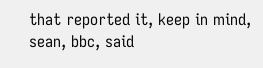that reported it, keep in mind, sean, bbc, said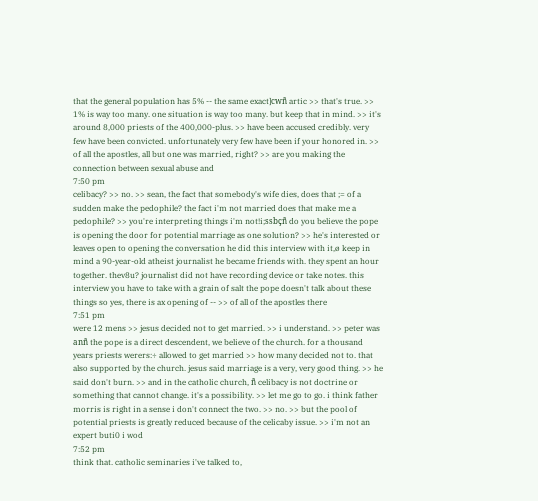that the general population has 5% -- the same exact]cwñ artic >> that's true. >> 1% is way too many. one situation is way too many. but keep that in mind. >> it's around 8,000 priests of the 400,000-plus. >> have been accused credibly. very few have been convicted. unfortunately very few have been if your honored in. >> of all the apostles, all but one was married, right? >> are you making the connection between sexual abuse and
7:50 pm
celibacy? >> no. >> sean, the fact that somebody's wife dies, does that ;= of a sudden make the pedophile? the fact i'm not married does that make me a pedophile? >> you're interpreting things i'm not!i;ssbçñ do you believe the pope is opening the door for potential marriage as one solution? >> he's interested or leaves open to opening the conversation he did this interview with it,ø keep in mind a 90-year-old atheist journalist he became friends with. they spent an hour together. thev8u? journalist did not have recording device or take notes. this interview you have to take with a grain of salt the pope doesn't talk about these things so yes, there is ax opening of -- >> of all of the apostles there
7:51 pm
were 12 mens >> jesus decided not to get married. >> i understand. >> peter was anñ the pope is a direct descendent, we believe of the church. for a thousand years priests werers:÷ allowed to get married >> how many decided not to. that also supported by the church. jesus said marriage is a very, very good thing. >> he said don't burn. >> and in the catholic church, ñ celibacy is not doctrine or something that cannot change. it's a possibility. >> let me go to go. i think father morris is right in a sense i don't connect the two. >> no. >> but the pool of potential priests is greatly reduced because of the celicaby issue. >> i'm not an expert buti0 i wod
7:52 pm
think that. catholic seminaries i've talked to,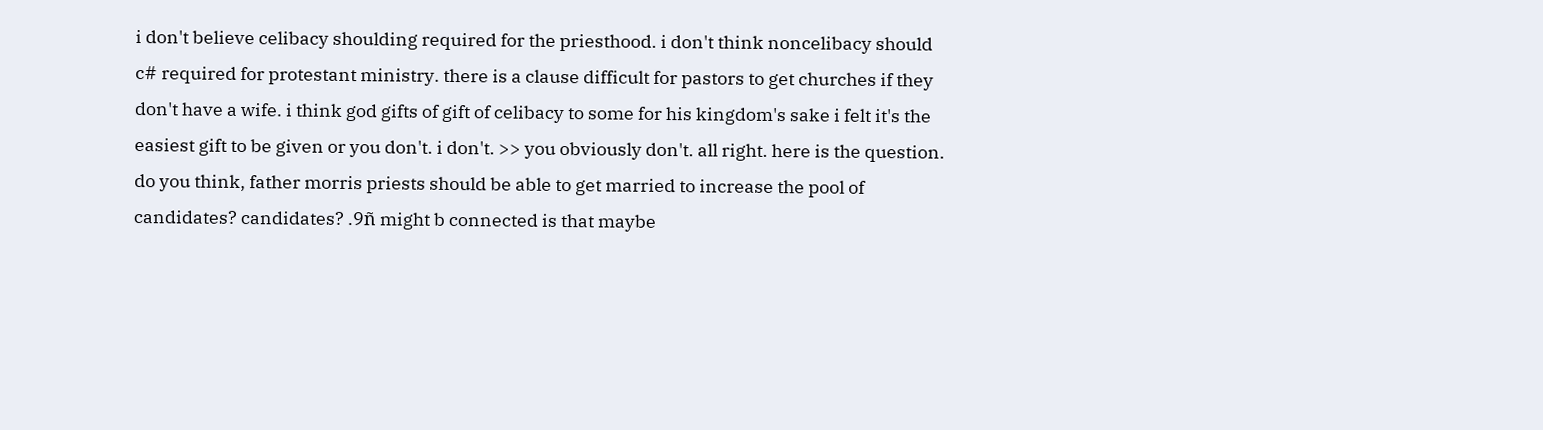i don't believe celibacy shoulding required for the priesthood. i don't think noncelibacy should c# required for protestant ministry. there is a clause difficult for pastors to get churches if they don't have a wife. i think god gifts of gift of celibacy to some for his kingdom's sake i felt it's the easiest gift to be given or you don't. i don't. >> you obviously don't. all right. here is the question. do you think, father morris priests should be able to get married to increase the pool of candidates? candidates? .9ñ might b connected is that maybe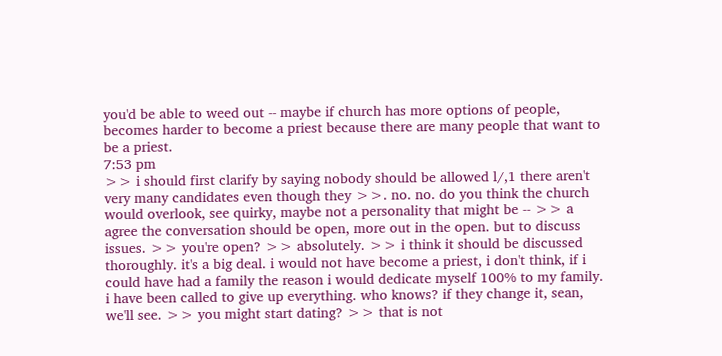you'd be able to weed out -- maybe if church has more options of people, becomes harder to become a priest because there are many people that want to be a priest.
7:53 pm
>> i should first clarify by saying nobody should be allowed l/,1 there aren't very many candidates even though they >>. no. no. do you think the church would overlook, see quirky, maybe not a personality that might be -- >> a agree the conversation should be open, more out in the open. but to discuss issues. >> you're open? >> absolutely. >> i think it should be discussed thoroughly. it's a big deal. i would not have become a priest, i don't think, if i could have had a family the reason i would dedicate myself 100% to my family. i have been called to give up everything. who knows? if they change it, sean, we'll see. >> you might start dating? >> that is not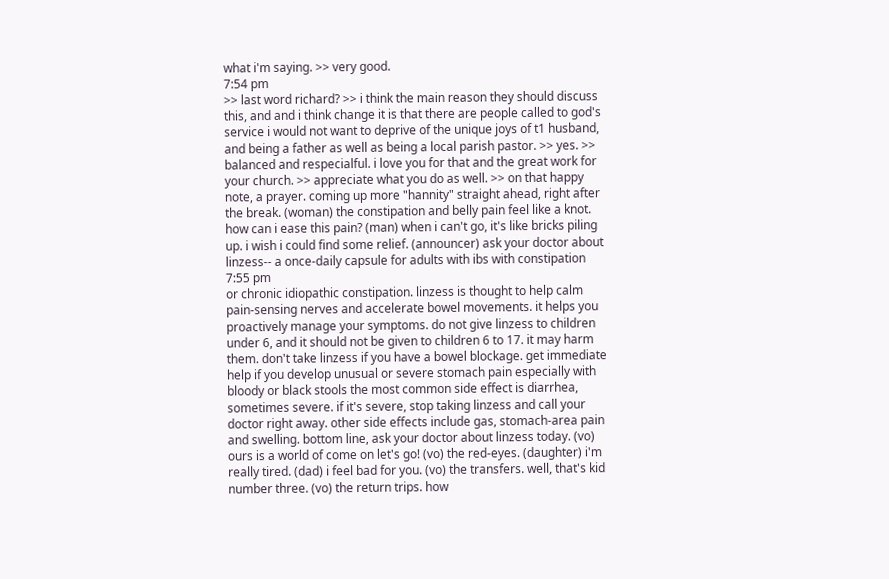what i'm saying. >> very good.
7:54 pm
>> last word richard? >> i think the main reason they should discuss this, and and i think change it is that there are people called to god's service i would not want to deprive of the unique joys of t1 husband, and being a father as well as being a local parish pastor. >> yes. >> balanced and respecialful. i love you for that and the great work for your church. >> appreciate what you do as well. >> on that happy note, a prayer. coming up more "hannity" straight ahead, right after the break. (woman) the constipation and belly pain feel like a knot. how can i ease this pain? (man) when i can't go, it's like bricks piling up. i wish i could find some relief. (announcer) ask your doctor about linzess-- a once-daily capsule for adults with ibs with constipation
7:55 pm
or chronic idiopathic constipation. linzess is thought to help calm pain-sensing nerves and accelerate bowel movements. it helps you proactively manage your symptoms. do not give linzess to children under 6, and it should not be given to children 6 to 17. it may harm them. don't take linzess if you have a bowel blockage. get immediate help if you develop unusual or severe stomach pain especially with bloody or black stools the most common side effect is diarrhea, sometimes severe. if it's severe, stop taking linzess and call your doctor right away. other side effects include gas, stomach-area pain and swelling. bottom line, ask your doctor about linzess today. (vo) ours is a world of come on let's go! (vo) the red-eyes. (daughter) i'm really tired. (dad) i feel bad for you. (vo) the transfers. well, that's kid number three. (vo) the return trips. how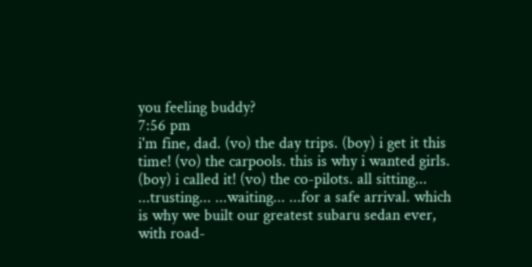you feeling buddy?
7:56 pm
i'm fine, dad. (vo) the day trips. (boy) i get it this time! (vo) the carpools. this is why i wanted girls. (boy) i called it! (vo) the co-pilots. all sitting... ...trusting... ...waiting... ...for a safe arrival. which is why we built our greatest subaru sedan ever, with road-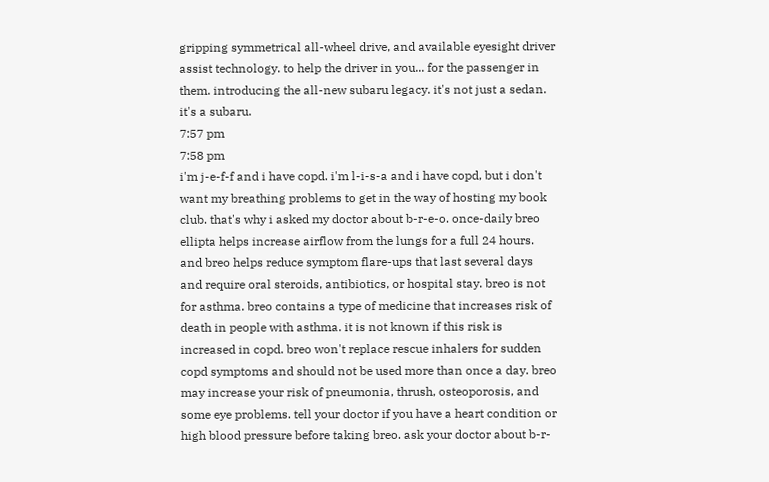gripping symmetrical all-wheel drive, and available eyesight driver assist technology. to help the driver in you... for the passenger in them. introducing the all-new subaru legacy. it's not just a sedan. it's a subaru.
7:57 pm
7:58 pm
i'm j-e-f-f and i have copd. i'm l-i-s-a and i have copd, but i don't want my breathing problems to get in the way of hosting my book club. that's why i asked my doctor about b-r-e-o. once-daily breo ellipta helps increase airflow from the lungs for a full 24 hours. and breo helps reduce symptom flare-ups that last several days and require oral steroids, antibiotics, or hospital stay. breo is not for asthma. breo contains a type of medicine that increases risk of death in people with asthma. it is not known if this risk is increased in copd. breo won't replace rescue inhalers for sudden copd symptoms and should not be used more than once a day. breo may increase your risk of pneumonia, thrush, osteoporosis, and some eye problems. tell your doctor if you have a heart condition or high blood pressure before taking breo. ask your doctor about b-r-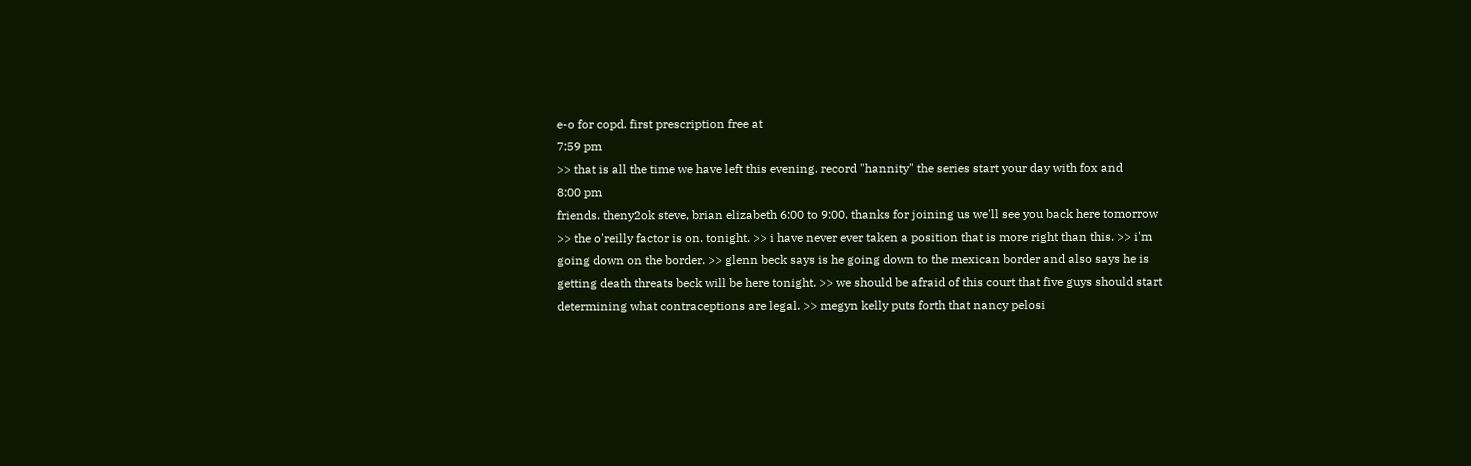e-o for copd. first prescription free at
7:59 pm
>> that is all the time we have left this evening. record "hannity" the series start your day with fox and
8:00 pm
friends. theny2ok steve, brian elizabeth 6:00 to 9:00. thanks for joining us we'll see you back here tomorrow >> the o'reilly factor is on. tonight. >> i have never ever taken a position that is more right than this. >> i'm going down on the border. >> glenn beck says is he going down to the mexican border and also says he is getting death threats beck will be here tonight. >> we should be afraid of this court that five guys should start determining what contraceptions are legal. >> megyn kelly puts forth that nancy pelosi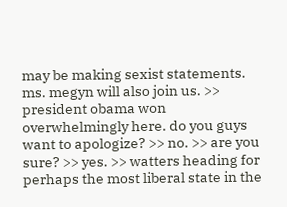may be making sexist statements. ms. megyn will also join us. >> president obama won overwhelmingly here. do you guys want to apologize? >> no. >> are you sure? >> yes. >> watters heading for perhaps the most liberal state in the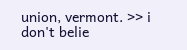union, vermont. >> i don't belie